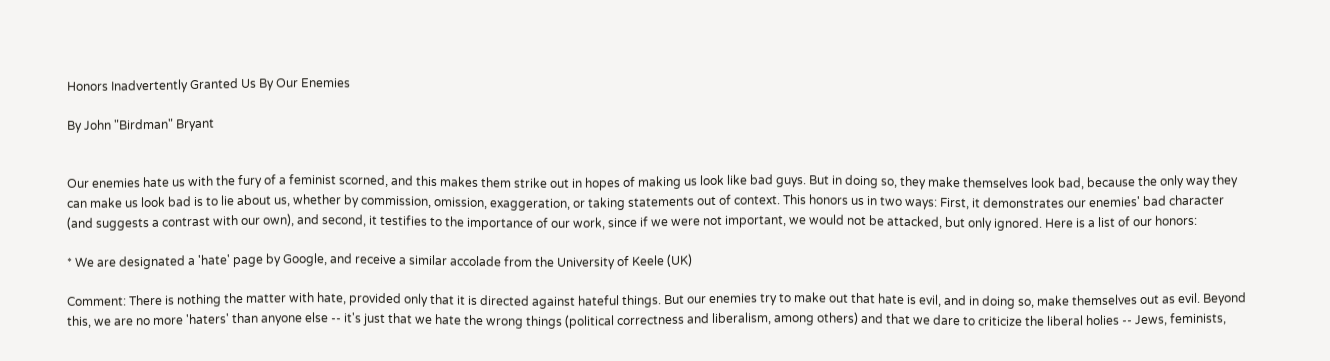Honors Inadvertently Granted Us By Our Enemies

By John "Birdman" Bryant


Our enemies hate us with the fury of a feminist scorned, and this makes them strike out in hopes of making us look like bad guys. But in doing so, they make themselves look bad, because the only way they can make us look bad is to lie about us, whether by commission, omission, exaggeration, or taking statements out of context. This honors us in two ways: First, it demonstrates our enemies' bad character (and suggests a contrast with our own), and second, it testifies to the importance of our work, since if we were not important, we would not be attacked, but only ignored. Here is a list of our honors:

* We are designated a 'hate' page by Google, and receive a similar accolade from the University of Keele (UK)

Comment: There is nothing the matter with hate, provided only that it is directed against hateful things. But our enemies try to make out that hate is evil, and in doing so, make themselves out as evil. Beyond this, we are no more 'haters' than anyone else -- it's just that we hate the wrong things (political correctness and liberalism, among others) and that we dare to criticize the liberal holies -- Jews, feminists,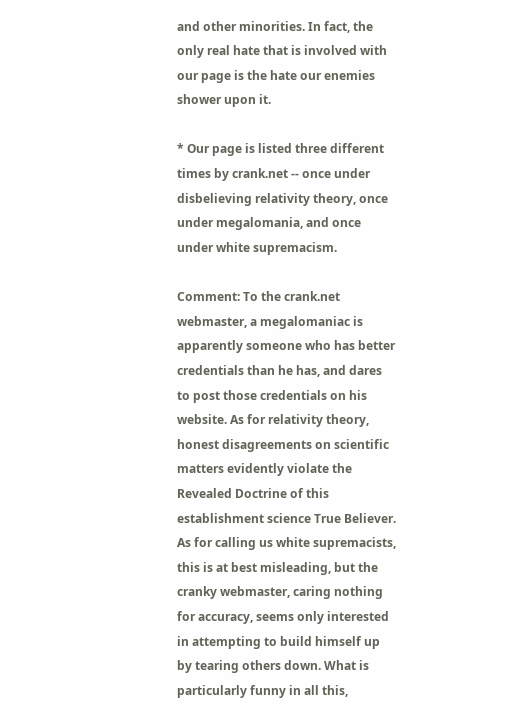and other minorities. In fact, the only real hate that is involved with our page is the hate our enemies shower upon it.

* Our page is listed three different times by crank.net -- once under disbelieving relativity theory, once under megalomania, and once under white supremacism.

Comment: To the crank.net webmaster, a megalomaniac is apparently someone who has better credentials than he has, and dares to post those credentials on his website. As for relativity theory, honest disagreements on scientific matters evidently violate the Revealed Doctrine of this establishment science True Believer. As for calling us white supremacists, this is at best misleading, but the cranky webmaster, caring nothing for accuracy, seems only interested in attempting to build himself up by tearing others down. What is particularly funny in all this,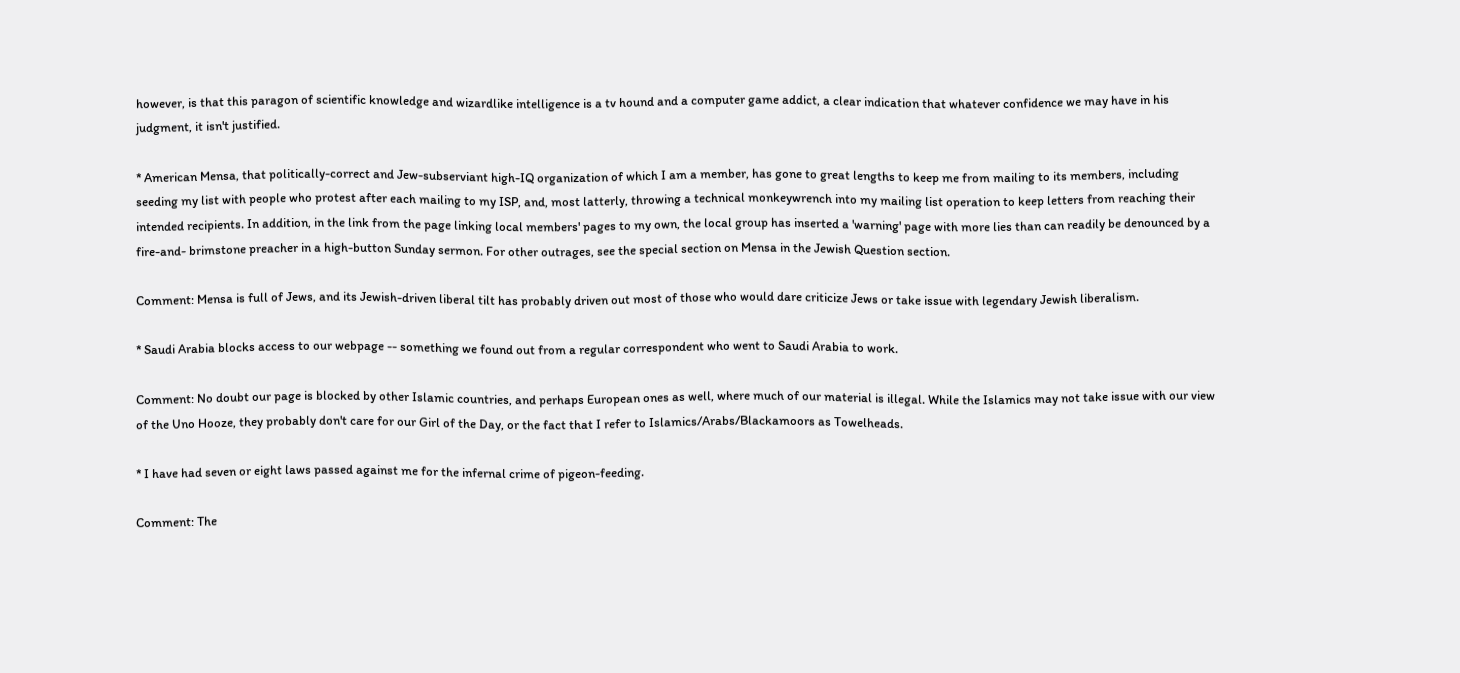however, is that this paragon of scientific knowledge and wizardlike intelligence is a tv hound and a computer game addict, a clear indication that whatever confidence we may have in his judgment, it isn't justified.

* American Mensa, that politically-correct and Jew-subserviant high-IQ organization of which I am a member, has gone to great lengths to keep me from mailing to its members, including seeding my list with people who protest after each mailing to my ISP, and, most latterly, throwing a technical monkeywrench into my mailing list operation to keep letters from reaching their intended recipients. In addition, in the link from the page linking local members' pages to my own, the local group has inserted a 'warning' page with more lies than can readily be denounced by a fire-and- brimstone preacher in a high-button Sunday sermon. For other outrages, see the special section on Mensa in the Jewish Question section.

Comment: Mensa is full of Jews, and its Jewish-driven liberal tilt has probably driven out most of those who would dare criticize Jews or take issue with legendary Jewish liberalism.

* Saudi Arabia blocks access to our webpage -- something we found out from a regular correspondent who went to Saudi Arabia to work.

Comment: No doubt our page is blocked by other Islamic countries, and perhaps European ones as well, where much of our material is illegal. While the Islamics may not take issue with our view of the Uno Hooze, they probably don't care for our Girl of the Day, or the fact that I refer to Islamics/Arabs/Blackamoors as Towelheads.

* I have had seven or eight laws passed against me for the infernal crime of pigeon-feeding.

Comment: The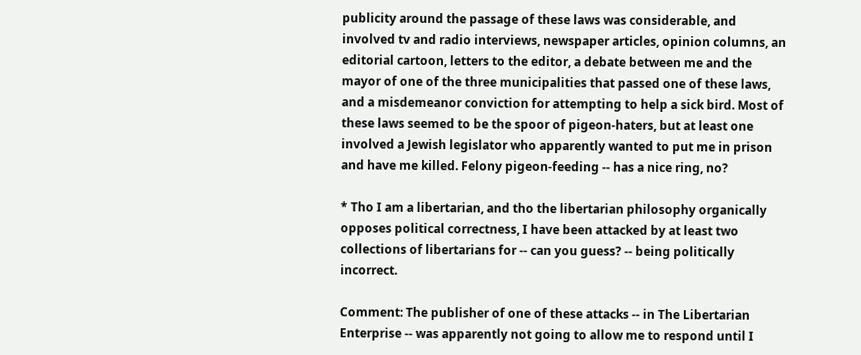publicity around the passage of these laws was considerable, and involved tv and radio interviews, newspaper articles, opinion columns, an editorial cartoon, letters to the editor, a debate between me and the mayor of one of the three municipalities that passed one of these laws, and a misdemeanor conviction for attempting to help a sick bird. Most of these laws seemed to be the spoor of pigeon-haters, but at least one involved a Jewish legislator who apparently wanted to put me in prison and have me killed. Felony pigeon-feeding -- has a nice ring, no?

* Tho I am a libertarian, and tho the libertarian philosophy organically opposes political correctness, I have been attacked by at least two collections of libertarians for -- can you guess? -- being politically incorrect.

Comment: The publisher of one of these attacks -- in The Libertarian Enterprise -- was apparently not going to allow me to respond until I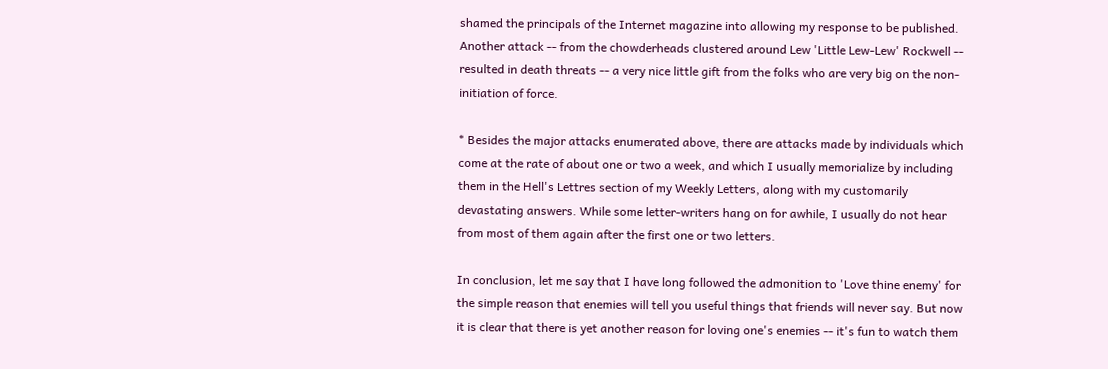shamed the principals of the Internet magazine into allowing my response to be published. Another attack -- from the chowderheads clustered around Lew 'Little Lew-Lew' Rockwell -- resulted in death threats -- a very nice little gift from the folks who are very big on the non-initiation of force.

* Besides the major attacks enumerated above, there are attacks made by individuals which come at the rate of about one or two a week, and which I usually memorialize by including them in the Hell's Lettres section of my Weekly Letters, along with my customarily devastating answers. While some letter-writers hang on for awhile, I usually do not hear from most of them again after the first one or two letters.

In conclusion, let me say that I have long followed the admonition to 'Love thine enemy' for the simple reason that enemies will tell you useful things that friends will never say. But now it is clear that there is yet another reason for loving one's enemies -- it's fun to watch them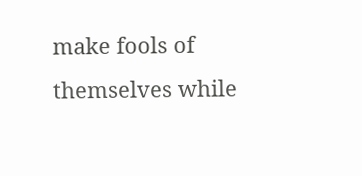make fools of themselves while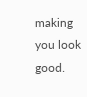making you look good.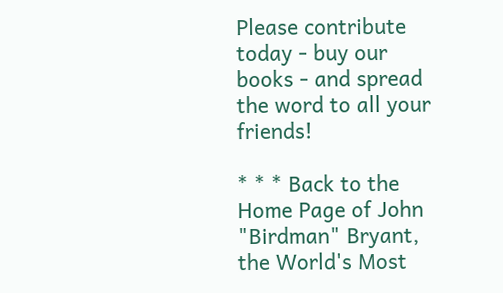Please contribute today - buy our books - and spread the word to all your friends!

* * * Back to the Home Page of John "Birdman" Bryant, the World's Most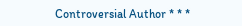Controversial Author * * *